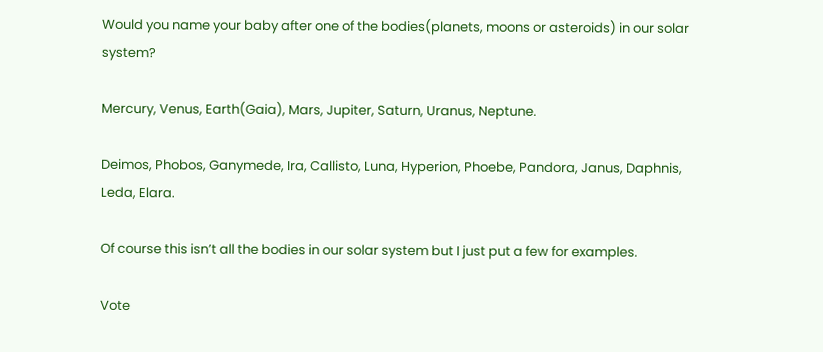Would you name your baby after one of the bodies(planets, moons or asteroids) in our solar system?

Mercury, Venus, Earth(Gaia), Mars, Jupiter, Saturn, Uranus, Neptune.

Deimos, Phobos, Ganymede, Ira, Callisto, Luna, Hyperion, Phoebe, Pandora, Janus, Daphnis, Leda, Elara.

Of course this isn’t all the bodies in our solar system but I just put a few for examples.

Vote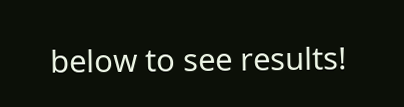below to see results!